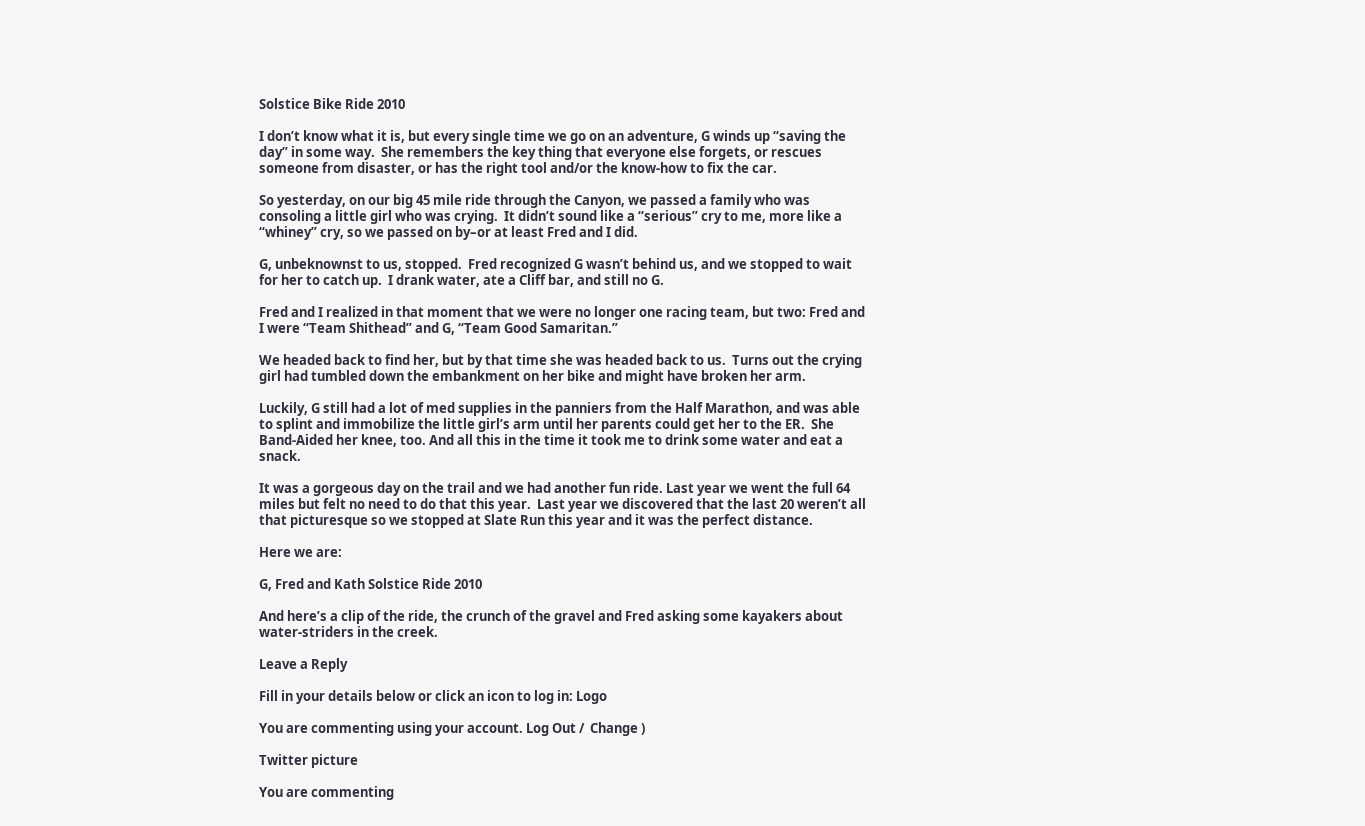Solstice Bike Ride 2010

I don’t know what it is, but every single time we go on an adventure, G winds up “saving the day” in some way.  She remembers the key thing that everyone else forgets, or rescues someone from disaster, or has the right tool and/or the know-how to fix the car.

So yesterday, on our big 45 mile ride through the Canyon, we passed a family who was consoling a little girl who was crying.  It didn’t sound like a “serious” cry to me, more like a “whiney” cry, so we passed on by–or at least Fred and I did.

G, unbeknownst to us, stopped.  Fred recognized G wasn’t behind us, and we stopped to wait for her to catch up.  I drank water, ate a Cliff bar, and still no G.

Fred and I realized in that moment that we were no longer one racing team, but two: Fred and I were “Team Shithead” and G, “Team Good Samaritan.”

We headed back to find her, but by that time she was headed back to us.  Turns out the crying girl had tumbled down the embankment on her bike and might have broken her arm.

Luckily, G still had a lot of med supplies in the panniers from the Half Marathon, and was able to splint and immobilize the little girl’s arm until her parents could get her to the ER.  She Band-Aided her knee, too. And all this in the time it took me to drink some water and eat a snack.

It was a gorgeous day on the trail and we had another fun ride. Last year we went the full 64 miles but felt no need to do that this year.  Last year we discovered that the last 20 weren’t all that picturesque so we stopped at Slate Run this year and it was the perfect distance.

Here we are:

G, Fred and Kath Solstice Ride 2010

And here’s a clip of the ride, the crunch of the gravel and Fred asking some kayakers about water-striders in the creek.

Leave a Reply

Fill in your details below or click an icon to log in: Logo

You are commenting using your account. Log Out /  Change )

Twitter picture

You are commenting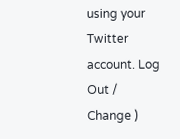using your Twitter account. Log Out /  Change )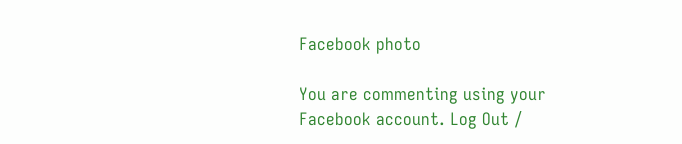Facebook photo

You are commenting using your Facebook account. Log Out /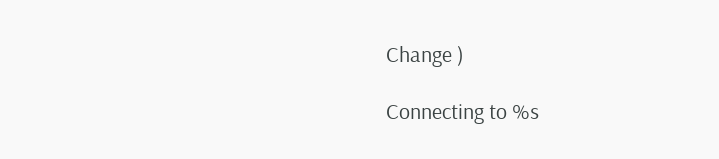Change )

Connecting to %s